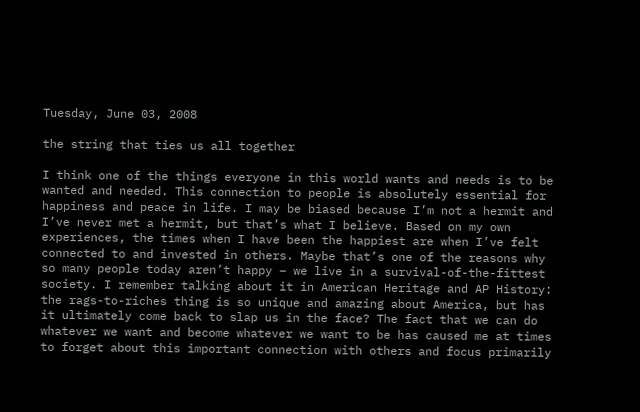Tuesday, June 03, 2008

the string that ties us all together

I think one of the things everyone in this world wants and needs is to be wanted and needed. This connection to people is absolutely essential for happiness and peace in life. I may be biased because I’m not a hermit and I’ve never met a hermit, but that’s what I believe. Based on my own experiences, the times when I have been the happiest are when I’ve felt connected to and invested in others. Maybe that’s one of the reasons why so many people today aren’t happy – we live in a survival-of-the-fittest society. I remember talking about it in American Heritage and AP History: the rags-to-riches thing is so unique and amazing about America, but has it ultimately come back to slap us in the face? The fact that we can do whatever we want and become whatever we want to be has caused me at times to forget about this important connection with others and focus primarily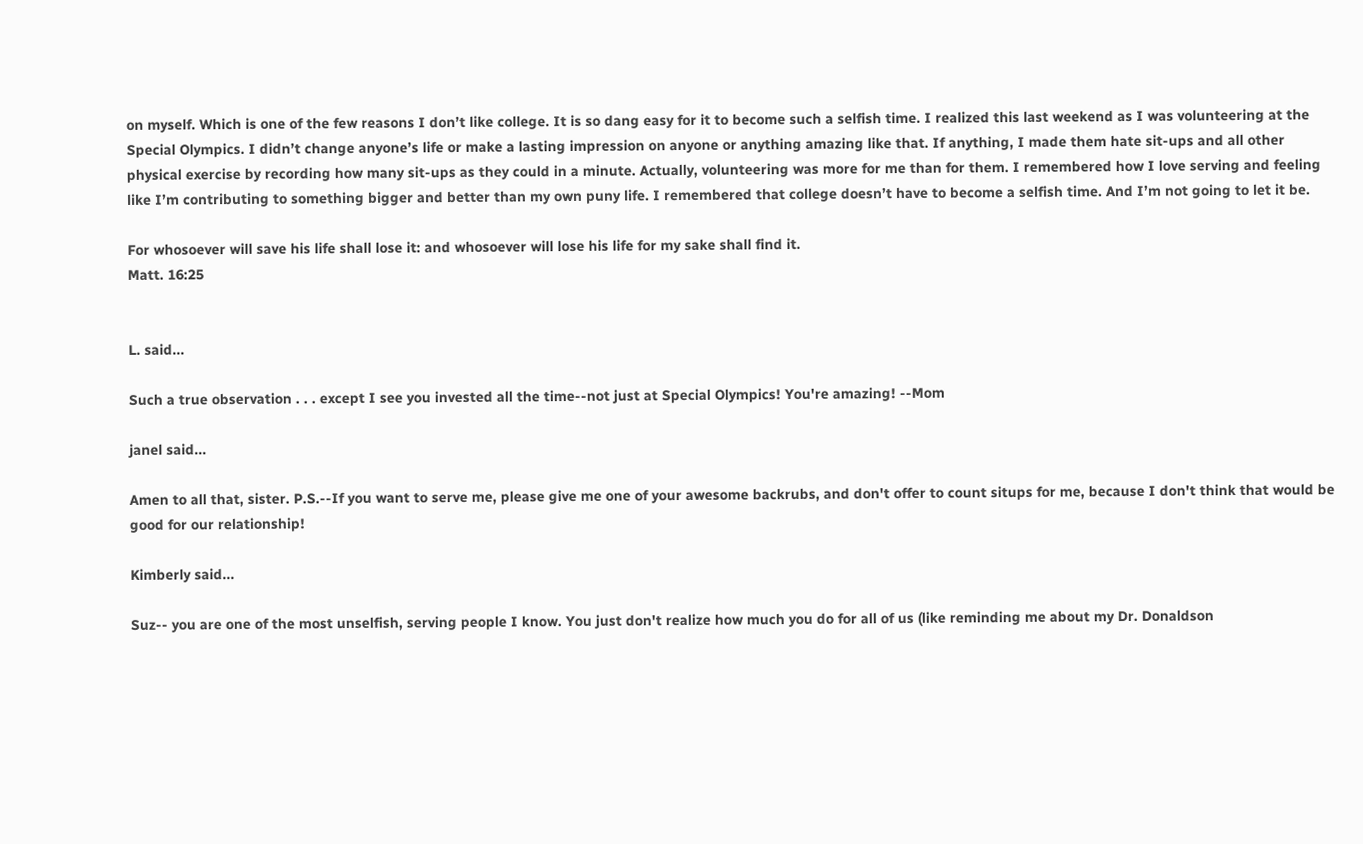on myself. Which is one of the few reasons I don’t like college. It is so dang easy for it to become such a selfish time. I realized this last weekend as I was volunteering at the Special Olympics. I didn’t change anyone’s life or make a lasting impression on anyone or anything amazing like that. If anything, I made them hate sit-ups and all other physical exercise by recording how many sit-ups as they could in a minute. Actually, volunteering was more for me than for them. I remembered how I love serving and feeling like I’m contributing to something bigger and better than my own puny life. I remembered that college doesn’t have to become a selfish time. And I’m not going to let it be.

For whosoever will save his life shall lose it: and whosoever will lose his life for my sake shall find it.
Matt. 16:25


L. said...

Such a true observation . . . except I see you invested all the time--not just at Special Olympics! You're amazing! --Mom

janel said...

Amen to all that, sister. P.S.--If you want to serve me, please give me one of your awesome backrubs, and don't offer to count situps for me, because I don't think that would be good for our relationship!

Kimberly said...

Suz-- you are one of the most unselfish, serving people I know. You just don't realize how much you do for all of us (like reminding me about my Dr. Donaldson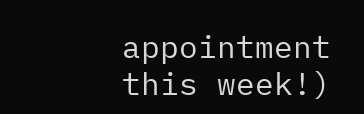appointment this week!)